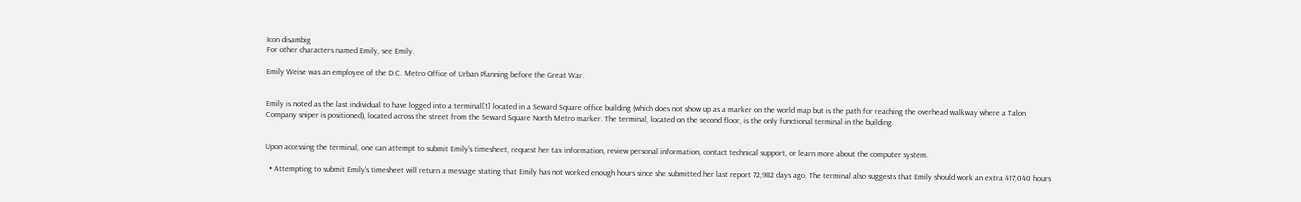Icon disambig
For other characters named Emily, see Emily.

Emily Weise was an employee of the D.C. Metro Office of Urban Planning before the Great War.


Emily is noted as the last individual to have logged into a terminal[1] located in a Seward Square office building (which does not show up as a marker on the world map but is the path for reaching the overhead walkway where a Talon Company sniper is positioned), located across the street from the Seward Square North Metro marker. The terminal, located on the second floor, is the only functional terminal in the building.


Upon accessing the terminal, one can attempt to submit Emily's timesheet, request her tax information, review personal information, contact technical support, or learn more about the computer system.

  • Attempting to submit Emily's timesheet will return a message stating that Emily has not worked enough hours since she submitted her last report 72,982 days ago. The terminal also suggests that Emily should work an extra 417,040 hours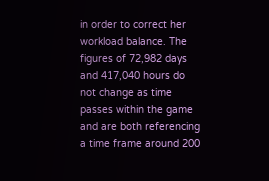in order to correct her workload balance. The figures of 72,982 days and 417,040 hours do not change as time passes within the game and are both referencing a time frame around 200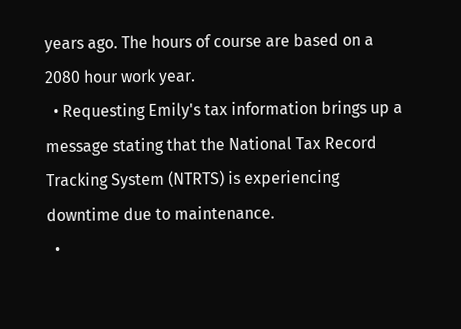years ago. The hours of course are based on a 2080 hour work year.
  • Requesting Emily's tax information brings up a message stating that the National Tax Record Tracking System (NTRTS) is experiencing downtime due to maintenance.
  •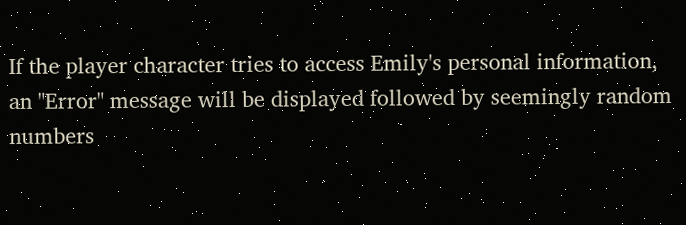If the player character tries to access Emily's personal information, an "Error" message will be displayed followed by seemingly random numbers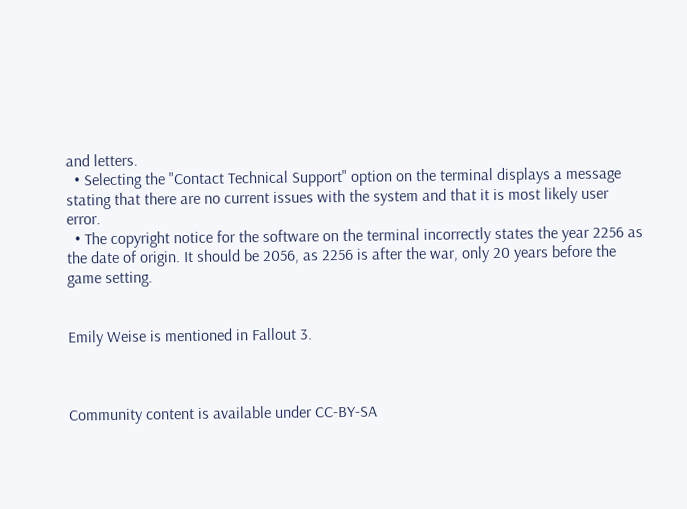and letters.
  • Selecting the "Contact Technical Support" option on the terminal displays a message stating that there are no current issues with the system and that it is most likely user error.
  • The copyright notice for the software on the terminal incorrectly states the year 2256 as the date of origin. It should be 2056, as 2256 is after the war, only 20 years before the game setting.


Emily Weise is mentioned in Fallout 3.



Community content is available under CC-BY-SA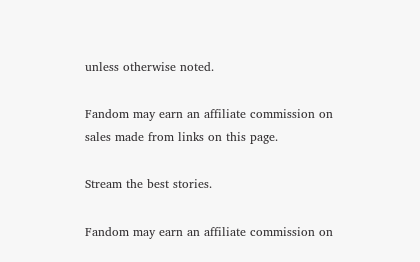unless otherwise noted.

Fandom may earn an affiliate commission on sales made from links on this page.

Stream the best stories.

Fandom may earn an affiliate commission on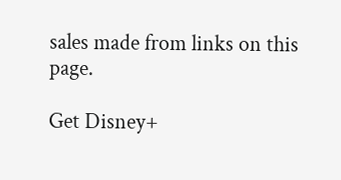sales made from links on this page.

Get Disney+